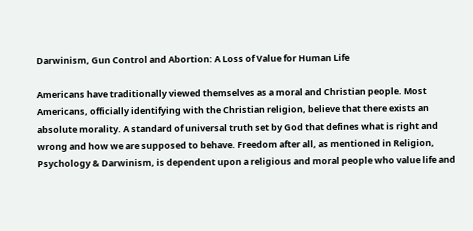Darwinism, Gun Control and Abortion: A Loss of Value for Human Life

Americans have traditionally viewed themselves as a moral and Christian people. Most Americans, officially identifying with the Christian religion, believe that there exists an absolute morality. A standard of universal truth set by God that defines what is right and wrong and how we are supposed to behave. Freedom after all, as mentioned in Religion, Psychology & Darwinism, is dependent upon a religious and moral people who value life and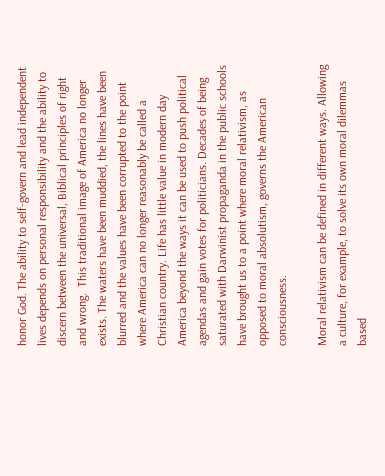honor God. The ability to self-govern and lead independent lives depends on personal responsibility and the ability to discern between the universal, Biblical principles of right and wrong.  This traditional image of America no longer exists. The waters have been muddied, the lines have been blurred and the values have been corrupted to the point where America can no longer reasonably be called a Christian country. Life has little value in modern day America beyond the ways it can be used to push political agendas and gain votes for politicians. Decades of being saturated with Darwinist propaganda in the public schools have brought us to a point where moral relativism, as opposed to moral absolutism, governs the American consciousness.

Moral relativism can be defined in different ways. Allowing a culture, for example, to solve its own moral dilemmas based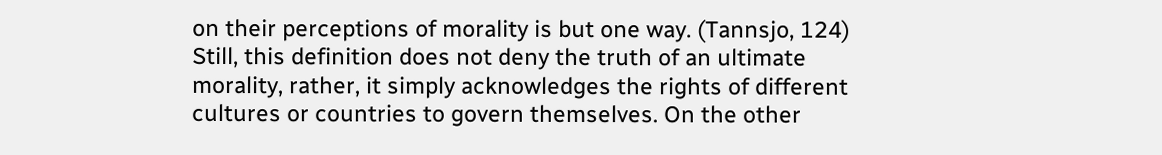on their perceptions of morality is but one way. (Tannsjo, 124) Still, this definition does not deny the truth of an ultimate morality, rather, it simply acknowledges the rights of different cultures or countries to govern themselves. On the other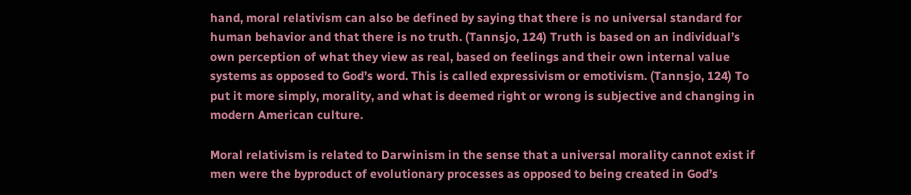hand, moral relativism can also be defined by saying that there is no universal standard for human behavior and that there is no truth. (Tannsjo, 124) Truth is based on an individual’s own perception of what they view as real, based on feelings and their own internal value systems as opposed to God’s word. This is called expressivism or emotivism. (Tannsjo, 124) To put it more simply, morality, and what is deemed right or wrong is subjective and changing in modern American culture.

Moral relativism is related to Darwinism in the sense that a universal morality cannot exist if men were the byproduct of evolutionary processes as opposed to being created in God’s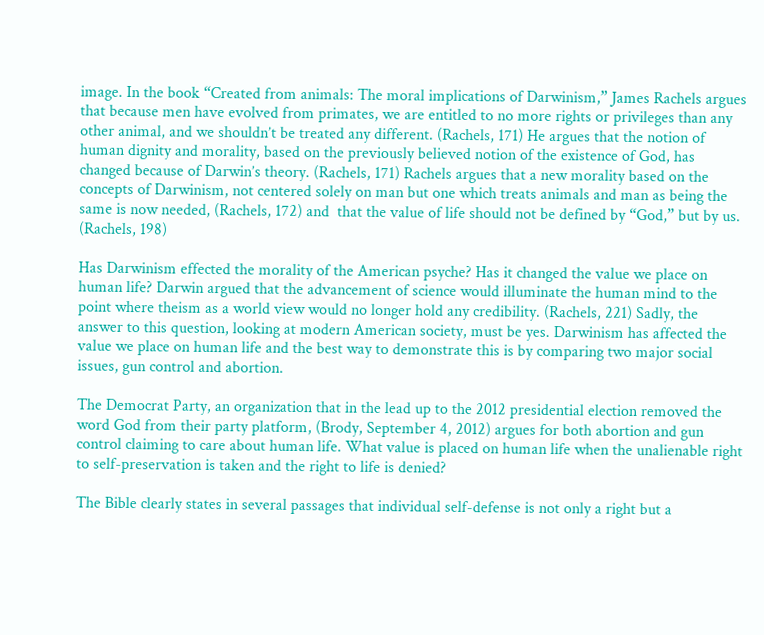image. In the book “Created from animals: The moral implications of Darwinism,” James Rachels argues that because men have evolved from primates, we are entitled to no more rights or privileges than any other animal, and we shouldn’t be treated any different. (Rachels, 171) He argues that the notion of human dignity and morality, based on the previously believed notion of the existence of God, has changed because of Darwin’s theory. (Rachels, 171) Rachels argues that a new morality based on the concepts of Darwinism, not centered solely on man but one which treats animals and man as being the same is now needed, (Rachels, 172) and  that the value of life should not be defined by “God,” but by us. (Rachels, 198)

Has Darwinism effected the morality of the American psyche? Has it changed the value we place on human life? Darwin argued that the advancement of science would illuminate the human mind to the point where theism as a world view would no longer hold any credibility. (Rachels, 221) Sadly, the answer to this question, looking at modern American society, must be yes. Darwinism has affected the value we place on human life and the best way to demonstrate this is by comparing two major social issues, gun control and abortion.

The Democrat Party, an organization that in the lead up to the 2012 presidential election removed the word God from their party platform, (Brody, September 4, 2012) argues for both abortion and gun control claiming to care about human life. What value is placed on human life when the unalienable right to self-preservation is taken and the right to life is denied?

The Bible clearly states in several passages that individual self-defense is not only a right but a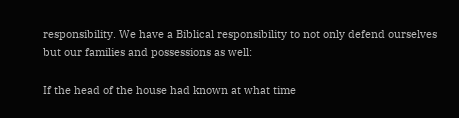responsibility. We have a Biblical responsibility to not only defend ourselves but our families and possessions as well:

If the head of the house had known at what time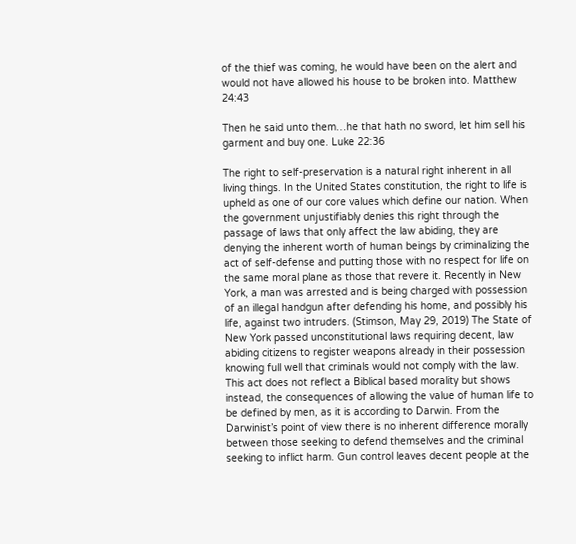of the thief was coming, he would have been on the alert and would not have allowed his house to be broken into. Matthew 24:43

Then he said unto them…he that hath no sword, let him sell his garment and buy one. Luke 22:36

The right to self-preservation is a natural right inherent in all living things. In the United States constitution, the right to life is upheld as one of our core values which define our nation. When the government unjustifiably denies this right through the passage of laws that only affect the law abiding, they are denying the inherent worth of human beings by criminalizing the act of self-defense and putting those with no respect for life on the same moral plane as those that revere it. Recently in New York, a man was arrested and is being charged with possession of an illegal handgun after defending his home, and possibly his life, against two intruders. (Stimson, May 29, 2019) The State of New York passed unconstitutional laws requiring decent, law abiding citizens to register weapons already in their possession knowing full well that criminals would not comply with the law. This act does not reflect a Biblical based morality but shows instead, the consequences of allowing the value of human life to be defined by men, as it is according to Darwin. From the Darwinist’s point of view there is no inherent difference morally between those seeking to defend themselves and the criminal seeking to inflict harm. Gun control leaves decent people at the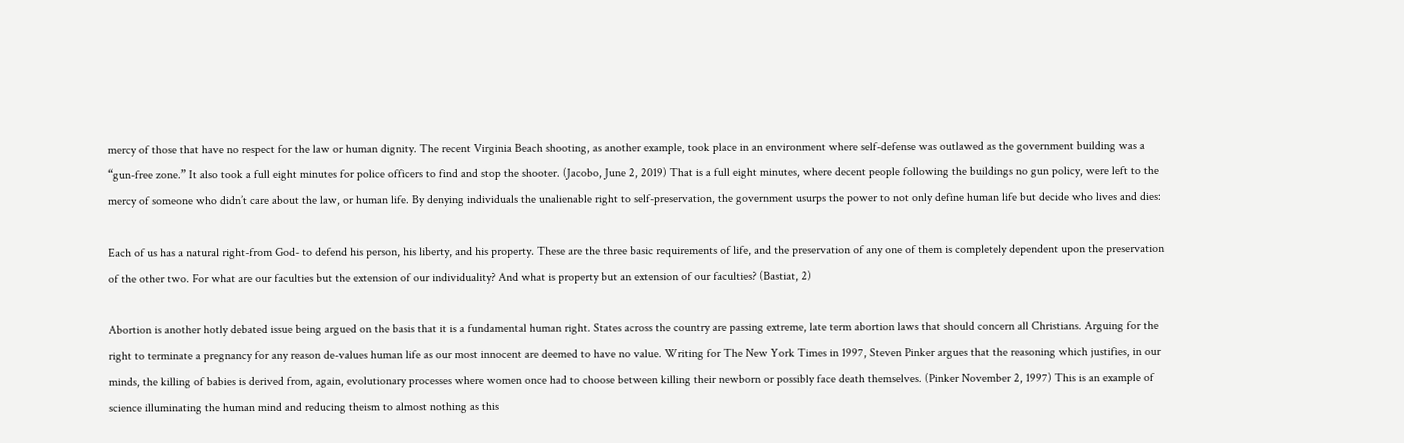mercy of those that have no respect for the law or human dignity. The recent Virginia Beach shooting, as another example, took place in an environment where self-defense was outlawed as the government building was a “gun-free zone.” It also took a full eight minutes for police officers to find and stop the shooter. (Jacobo, June 2, 2019) That is a full eight minutes, where decent people following the buildings no gun policy, were left to the mercy of someone who didn’t care about the law, or human life. By denying individuals the unalienable right to self-preservation, the government usurps the power to not only define human life but decide who lives and dies:

Each of us has a natural right-from God- to defend his person, his liberty, and his property. These are the three basic requirements of life, and the preservation of any one of them is completely dependent upon the preservation of the other two. For what are our faculties but the extension of our individuality? And what is property but an extension of our faculties? (Bastiat, 2)

Abortion is another hotly debated issue being argued on the basis that it is a fundamental human right. States across the country are passing extreme, late term abortion laws that should concern all Christians. Arguing for the right to terminate a pregnancy for any reason de-values human life as our most innocent are deemed to have no value. Writing for The New York Times in 1997, Steven Pinker argues that the reasoning which justifies, in our minds, the killing of babies is derived from, again, evolutionary processes where women once had to choose between killing their newborn or possibly face death themselves. (Pinker November 2, 1997) This is an example of science illuminating the human mind and reducing theism to almost nothing as this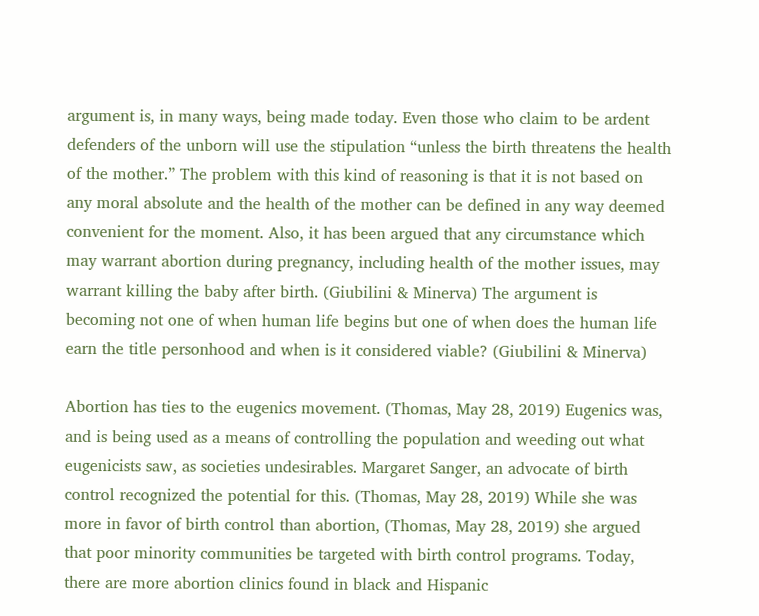argument is, in many ways, being made today. Even those who claim to be ardent defenders of the unborn will use the stipulation “unless the birth threatens the health of the mother.” The problem with this kind of reasoning is that it is not based on any moral absolute and the health of the mother can be defined in any way deemed convenient for the moment. Also, it has been argued that any circumstance which may warrant abortion during pregnancy, including health of the mother issues, may warrant killing the baby after birth. (Giubilini & Minerva) The argument is becoming not one of when human life begins but one of when does the human life earn the title personhood and when is it considered viable? (Giubilini & Minerva)

Abortion has ties to the eugenics movement. (Thomas, May 28, 2019) Eugenics was, and is being used as a means of controlling the population and weeding out what eugenicists saw, as societies undesirables. Margaret Sanger, an advocate of birth control recognized the potential for this. (Thomas, May 28, 2019) While she was more in favor of birth control than abortion, (Thomas, May 28, 2019) she argued that poor minority communities be targeted with birth control programs. Today, there are more abortion clinics found in black and Hispanic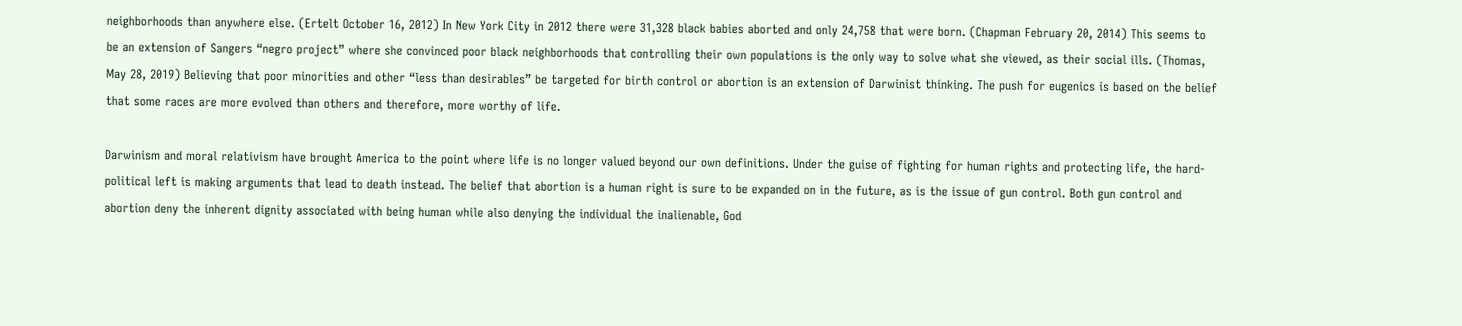neighborhoods than anywhere else. (Ertelt October 16, 2012) In New York City in 2012 there were 31,328 black babies aborted and only 24,758 that were born. (Chapman February 20, 2014) This seems to be an extension of Sangers “negro project” where she convinced poor black neighborhoods that controlling their own populations is the only way to solve what she viewed, as their social ills. (Thomas, May 28, 2019) Believing that poor minorities and other “less than desirables” be targeted for birth control or abortion is an extension of Darwinist thinking. The push for eugenics is based on the belief that some races are more evolved than others and therefore, more worthy of life.

Darwinism and moral relativism have brought America to the point where life is no longer valued beyond our own definitions. Under the guise of fighting for human rights and protecting life, the hard-political left is making arguments that lead to death instead. The belief that abortion is a human right is sure to be expanded on in the future, as is the issue of gun control. Both gun control and abortion deny the inherent dignity associated with being human while also denying the individual the inalienable, God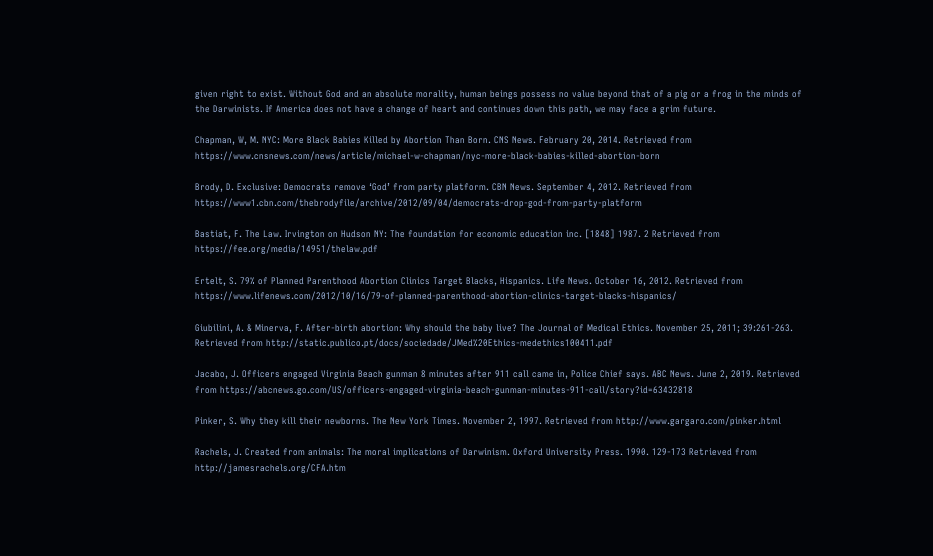given right to exist. Without God and an absolute morality, human beings possess no value beyond that of a pig or a frog in the minds of the Darwinists. If America does not have a change of heart and continues down this path, we may face a grim future.

Chapman, W, M. NYC: More Black Babies Killed by Abortion Than Born. CNS News. February 20, 2014. Retrieved from https://www.cnsnews.com/news/article/michael-w-chapman/nyc-more-black-babies-killed-abortion-born

Brody, D. Exclusive: Democrats remove ‘God’ from party platform. CBN News. September 4, 2012. Retrieved from https://www1.cbn.com/thebrodyfile/archive/2012/09/04/democrats-drop-god-from-party-platform

Bastiat, F. The Law. Irvington on Hudson NY: The foundation for economic education inc. [1848] 1987. 2 Retrieved from https://fee.org/media/14951/thelaw.pdf

Ertelt, S. 79% of Planned Parenthood Abortion Clinics Target Blacks, Hispanics. Life News. October 16, 2012. Retrieved from https://www.lifenews.com/2012/10/16/79-of-planned-parenthood-abortion-clinics-target-blacks-hispanics/

Giubilini, A. & Minerva, F. After-birth abortion: Why should the baby live? The Journal of Medical Ethics. November 25, 2011; 39:261-263. Retrieved from http://static.publico.pt/docs/sociedade/JMed%20Ethics-medethics100411.pdf

Jacabo, J. Officers engaged Virginia Beach gunman 8 minutes after 911 call came in, Police Chief says. ABC News. June 2, 2019. Retrieved from https://abcnews.go.com/US/officers-engaged-virginia-beach-gunman-minutes-911-call/story?id=63432818

Pinker, S. Why they kill their newborns. The New York Times. November 2, 1997. Retrieved from http://www.gargaro.com/pinker.html

Rachels, J. Created from animals: The moral implications of Darwinism. Oxford University Press. 1990. 129-173 Retrieved from http://jamesrachels.org/CFA.htm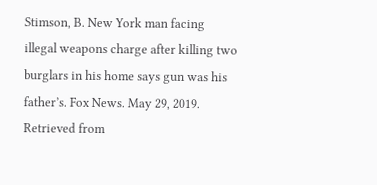Stimson, B. New York man facing illegal weapons charge after killing two burglars in his home says gun was his father’s. Fox News. May 29, 2019. Retrieved from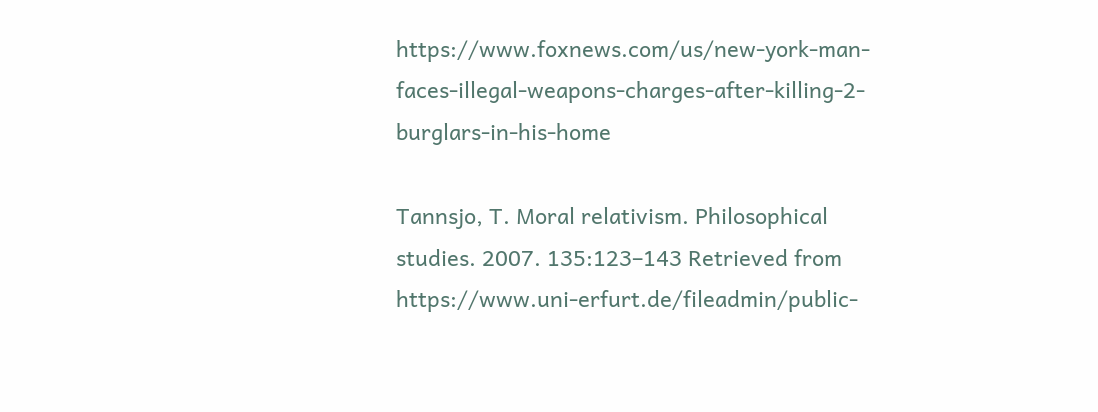https://www.foxnews.com/us/new-york-man-faces-illegal-weapons-charges-after-killing-2-burglars-in-his-home

Tannsjo, T. Moral relativism. Philosophical studies. 2007. 135:123–143 Retrieved from https://www.uni-erfurt.de/fileadmin/public-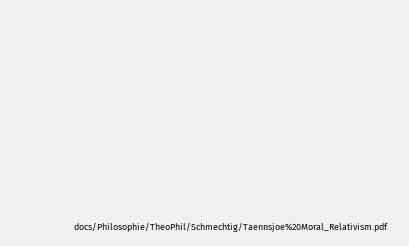docs/Philosophie/TheoPhil/Schmechtig/Taennsjoe%20Moral_Relativism.pdf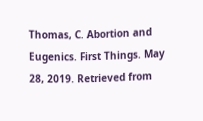Thomas, C. Abortion and Eugenics. First Things. May 28, 2019. Retrieved from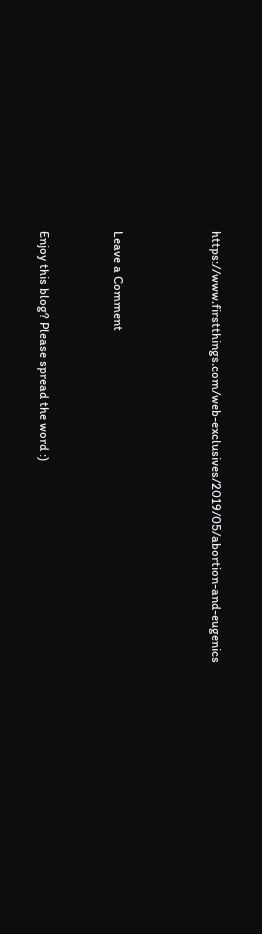https://www.firstthings.com/web-exclusives/2019/05/abortion-and-eugenics



Leave a Comment


Enjoy this blog? Please spread the word :)